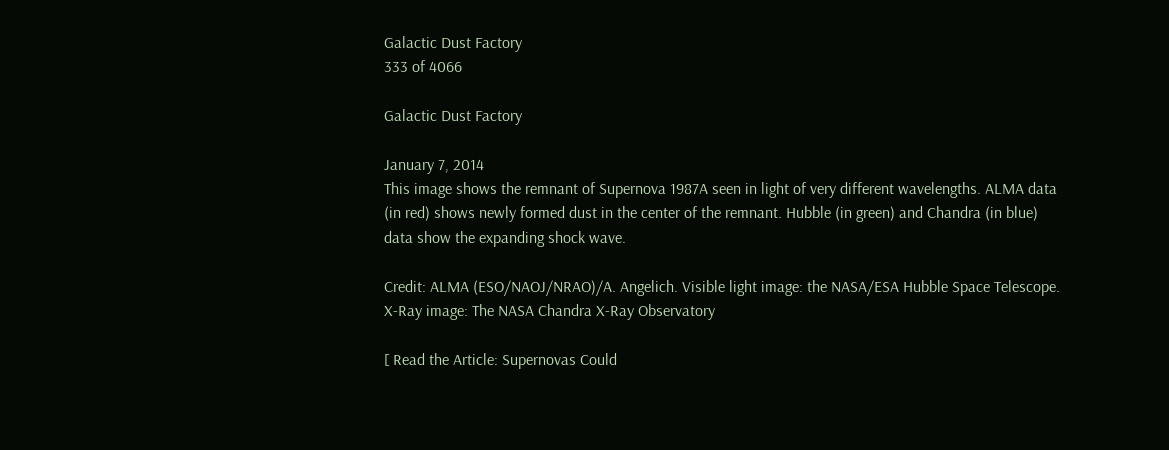Galactic Dust Factory
333 of 4066

Galactic Dust Factory

January 7, 2014
This image shows the remnant of Supernova 1987A seen in light of very different wavelengths. ALMA data (in red) shows newly formed dust in the center of the remnant. Hubble (in green) and Chandra (in blue) data show the expanding shock wave.

Credit: ALMA (ESO/NAOJ/NRAO)/A. Angelich. Visible light image: the NASA/ESA Hubble Space Telescope. X-Ray image: The NASA Chandra X-Ray Observatory

[ Read the Article: Supernovas Could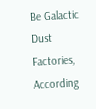Be Galactic Dust Factories, According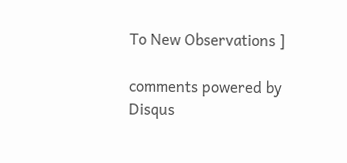To New Observations ]

comments powered by Disqus